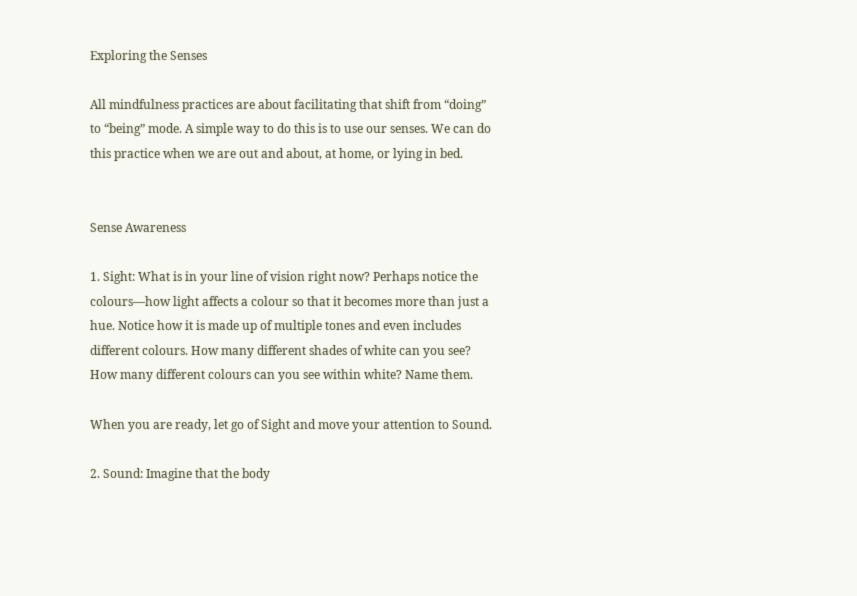Exploring the Senses

All mindfulness practices are about facilitating that shift from “doing” to “being” mode. A simple way to do this is to use our senses. We can do this practice when we are out and about, at home, or lying in bed.


Sense Awareness

1. Sight: What is in your line of vision right now? Perhaps notice the colours—how light affects a colour so that it becomes more than just a hue. Notice how it is made up of multiple tones and even includes different colours. How many different shades of white can you see? How many different colours can you see within white? Name them.

When you are ready, let go of Sight and move your attention to Sound.

2. Sound: Imagine that the body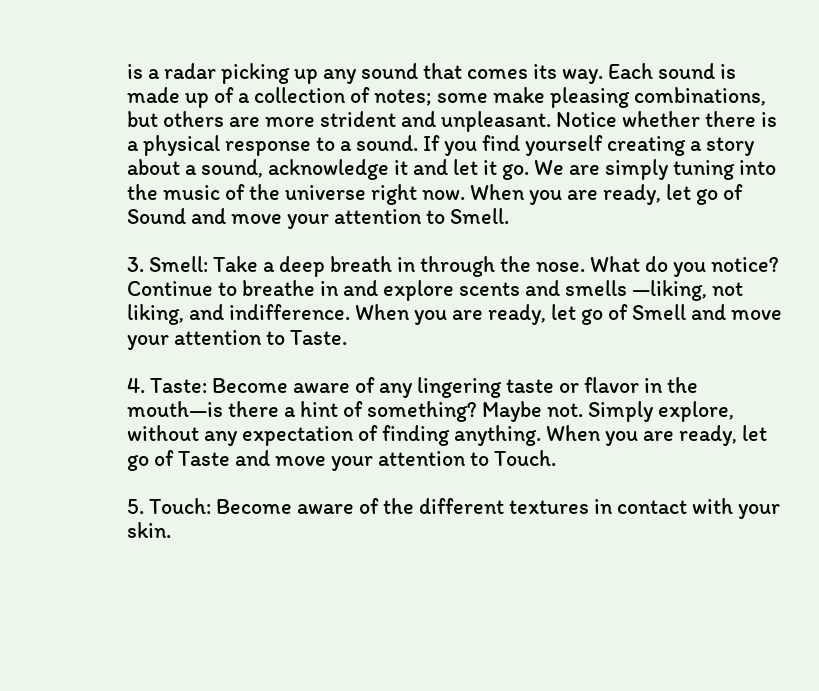is a radar picking up any sound that comes its way. Each sound is made up of a collection of notes; some make pleasing combinations, but others are more strident and unpleasant. Notice whether there is a physical response to a sound. If you find yourself creating a story about a sound, acknowledge it and let it go. We are simply tuning into the music of the universe right now. When you are ready, let go of Sound and move your attention to Smell.

3. Smell: Take a deep breath in through the nose. What do you notice? Continue to breathe in and explore scents and smells —liking, not liking, and indifference. When you are ready, let go of Smell and move your attention to Taste.

4. Taste: Become aware of any lingering taste or flavor in the mouth—is there a hint of something? Maybe not. Simply explore, without any expectation of finding anything. When you are ready, let go of Taste and move your attention to Touch.

5. Touch: Become aware of the different textures in contact with your skin.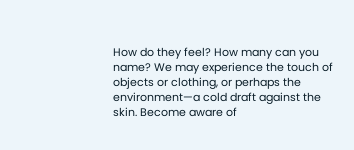How do they feel? How many can you name? We may experience the touch of objects or clothing, or perhaps the environment—a cold draft against the skin. Become aware of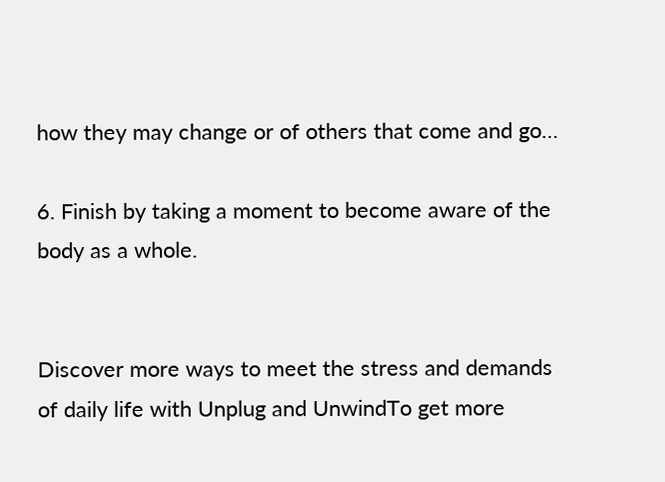how they may change or of others that come and go…

6. Finish by taking a moment to become aware of the body as a whole.


Discover more ways to meet the stress and demands of daily life with Unplug and UnwindTo get more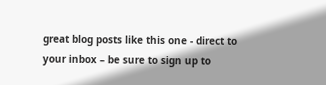great blog posts like this one - direct to your inbox – be sure to sign up to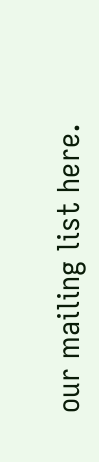our mailing list here.